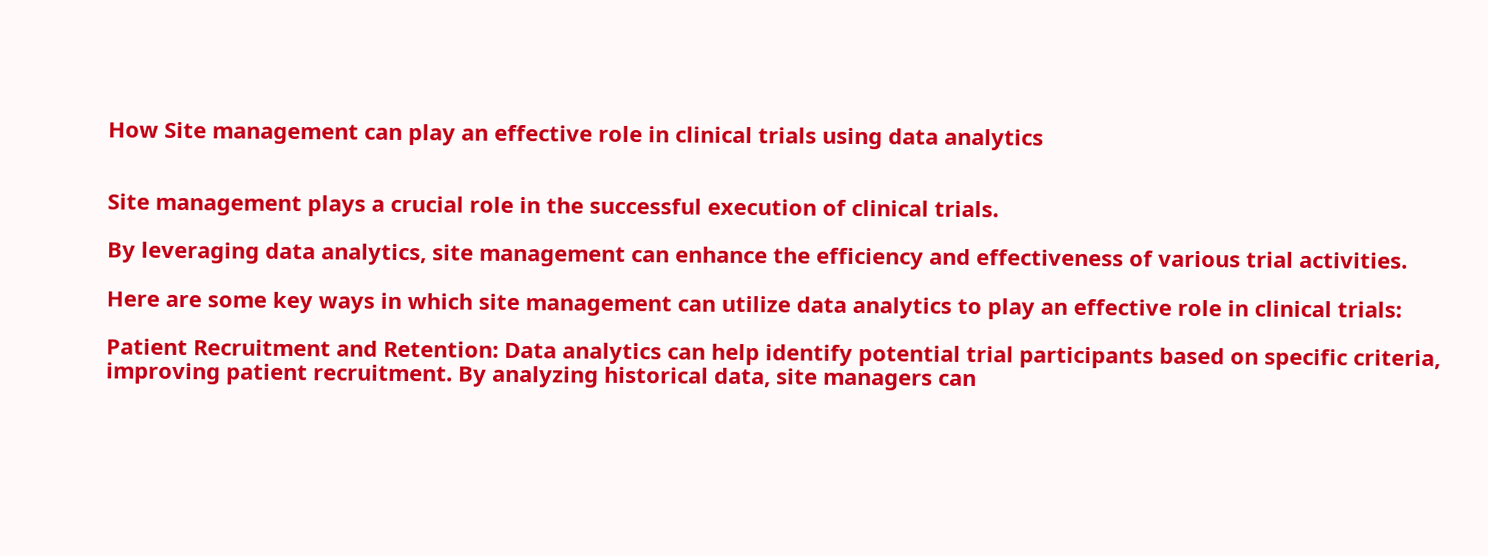How Site management can play an effective role in clinical trials using data analytics


Site management plays a crucial role in the successful execution of clinical trials.

By leveraging data analytics, site management can enhance the efficiency and effectiveness of various trial activities.

Here are some key ways in which site management can utilize data analytics to play an effective role in clinical trials:

Patient Recruitment and Retention: Data analytics can help identify potential trial participants based on specific criteria, improving patient recruitment. By analyzing historical data, site managers can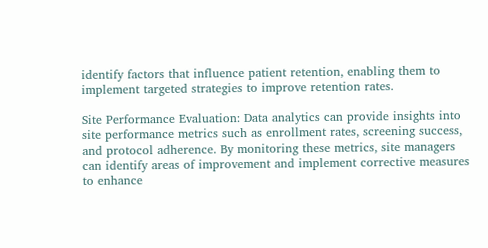identify factors that influence patient retention, enabling them to implement targeted strategies to improve retention rates.

Site Performance Evaluation: Data analytics can provide insights into site performance metrics such as enrollment rates, screening success, and protocol adherence. By monitoring these metrics, site managers can identify areas of improvement and implement corrective measures to enhance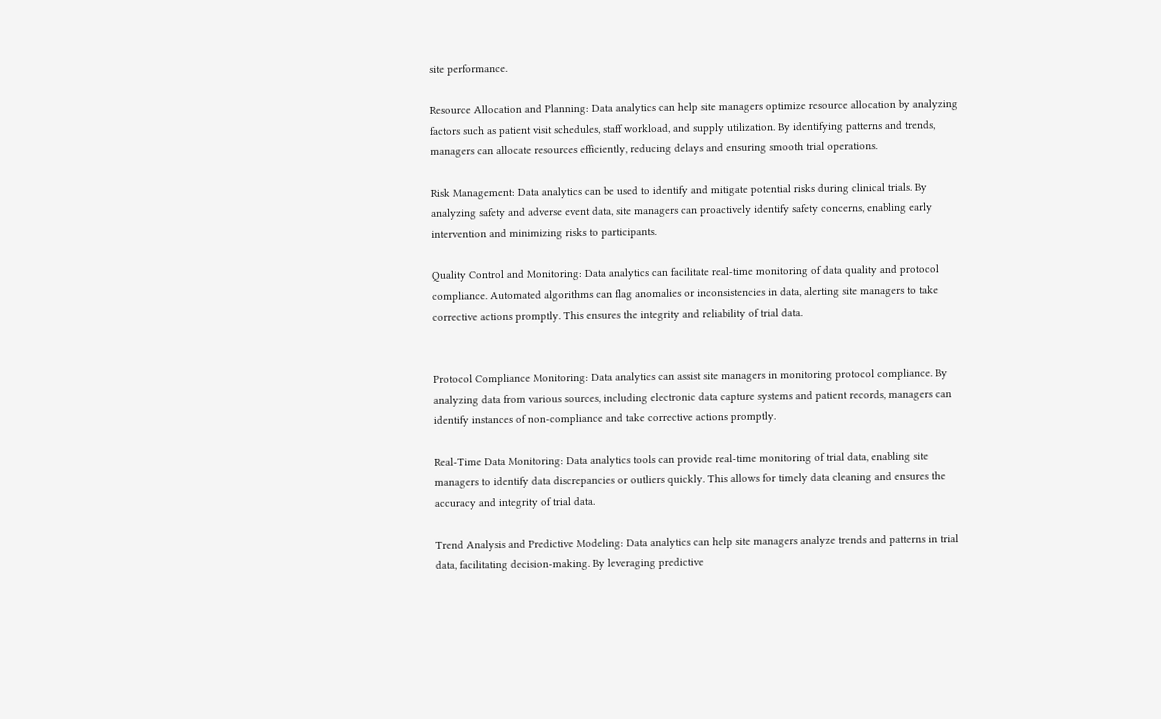site performance.

Resource Allocation and Planning: Data analytics can help site managers optimize resource allocation by analyzing factors such as patient visit schedules, staff workload, and supply utilization. By identifying patterns and trends, managers can allocate resources efficiently, reducing delays and ensuring smooth trial operations.

Risk Management: Data analytics can be used to identify and mitigate potential risks during clinical trials. By analyzing safety and adverse event data, site managers can proactively identify safety concerns, enabling early intervention and minimizing risks to participants.

Quality Control and Monitoring: Data analytics can facilitate real-time monitoring of data quality and protocol compliance. Automated algorithms can flag anomalies or inconsistencies in data, alerting site managers to take corrective actions promptly. This ensures the integrity and reliability of trial data.


Protocol Compliance Monitoring: Data analytics can assist site managers in monitoring protocol compliance. By analyzing data from various sources, including electronic data capture systems and patient records, managers can identify instances of non-compliance and take corrective actions promptly.

Real-Time Data Monitoring: Data analytics tools can provide real-time monitoring of trial data, enabling site managers to identify data discrepancies or outliers quickly. This allows for timely data cleaning and ensures the accuracy and integrity of trial data.

Trend Analysis and Predictive Modeling: Data analytics can help site managers analyze trends and patterns in trial data, facilitating decision-making. By leveraging predictive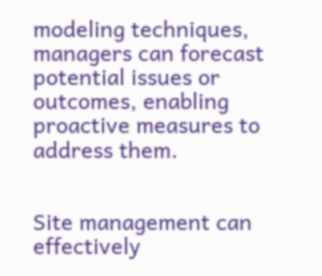modeling techniques, managers can forecast potential issues or outcomes, enabling proactive measures to address them.


Site management can effectively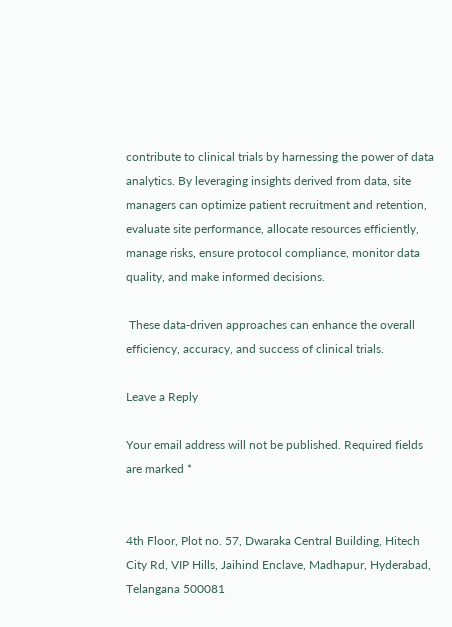contribute to clinical trials by harnessing the power of data analytics. By leveraging insights derived from data, site managers can optimize patient recruitment and retention, evaluate site performance, allocate resources efficiently, manage risks, ensure protocol compliance, monitor data quality, and make informed decisions.

 These data-driven approaches can enhance the overall efficiency, accuracy, and success of clinical trials.

Leave a Reply

Your email address will not be published. Required fields are marked *


4th Floor, Plot no. 57, Dwaraka Central Building, Hitech City Rd, VIP Hills, Jaihind Enclave, Madhapur, Hyderabad, Telangana 500081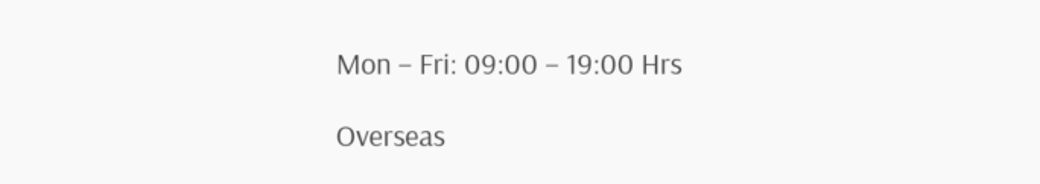Mon – Fri: 09:00 – 19:00 Hrs

Overseas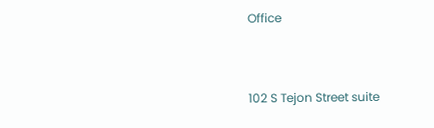Office


102 S Tejon Street suite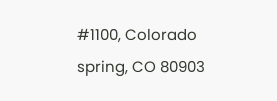#1100, Colorado spring, CO 80903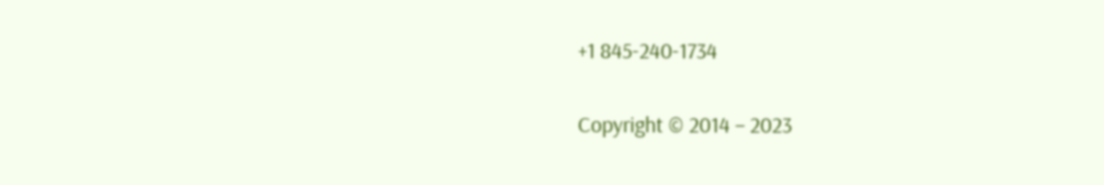+1 845-240-1734

Copyright © 2014 – 2023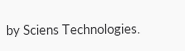by Sciens Technologies.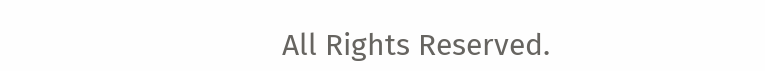All Rights Reserved.